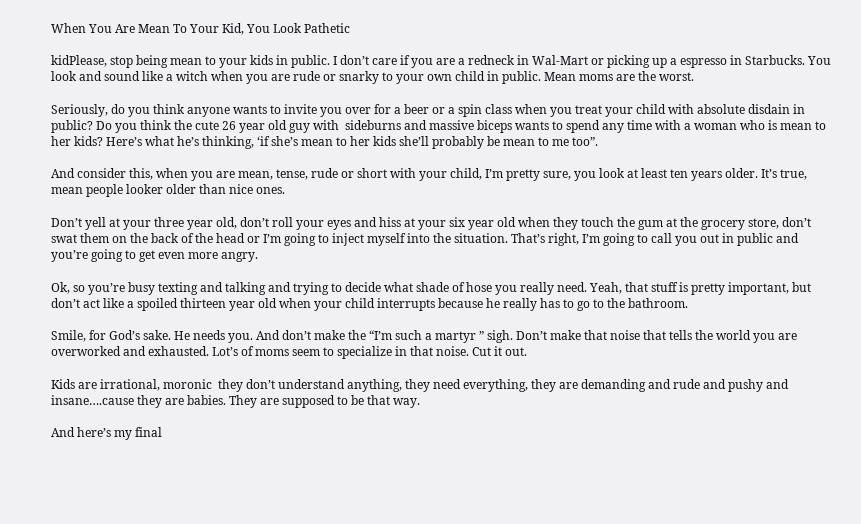When You Are Mean To Your Kid, You Look Pathetic

kidPlease, stop being mean to your kids in public. I don’t care if you are a redneck in Wal-Mart or picking up a espresso in Starbucks. You look and sound like a witch when you are rude or snarky to your own child in public. Mean moms are the worst.

Seriously, do you think anyone wants to invite you over for a beer or a spin class when you treat your child with absolute disdain in public? Do you think the cute 26 year old guy with  sideburns and massive biceps wants to spend any time with a woman who is mean to her kids? Here’s what he’s thinking, ‘if she’s mean to her kids she’ll probably be mean to me too”.

And consider this, when you are mean, tense, rude or short with your child, I’m pretty sure, you look at least ten years older. It’s true, mean people looker older than nice ones.

Don’t yell at your three year old, don’t roll your eyes and hiss at your six year old when they touch the gum at the grocery store, don’t swat them on the back of the head or I’m going to inject myself into the situation. That’s right, I’m going to call you out in public and you’re going to get even more angry.

Ok, so you’re busy texting and talking and trying to decide what shade of hose you really need. Yeah, that stuff is pretty important, but don’t act like a spoiled thirteen year old when your child interrupts because he really has to go to the bathroom.

Smile, for God’s sake. He needs you. And don’t make the “I’m such a martyr ” sigh. Don’t make that noise that tells the world you are overworked and exhausted. Lot’s of moms seem to specialize in that noise. Cut it out.

Kids are irrational, moronic  they don’t understand anything, they need everything, they are demanding and rude and pushy and insane….cause they are babies. They are supposed to be that way.

And here’s my final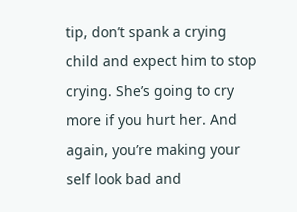tip, don’t spank a crying child and expect him to stop crying. She’s going to cry more if you hurt her. And again, you’re making your self look bad and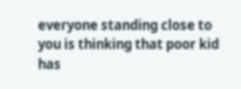everyone standing close to you is thinking that poor kid has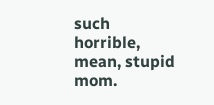such horrible, mean, stupid mom.